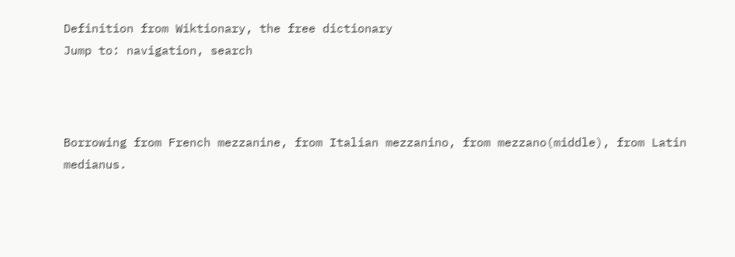Definition from Wiktionary, the free dictionary
Jump to: navigation, search



Borrowing from French mezzanine, from Italian mezzanino, from mezzano(middle), from Latin medianus.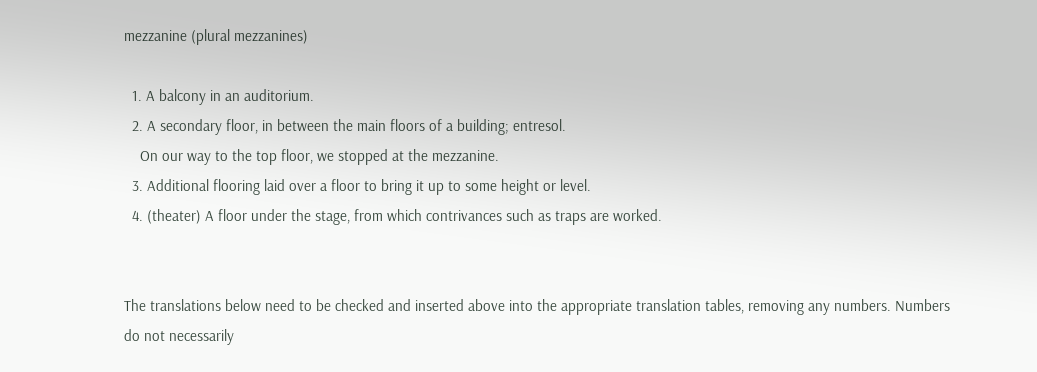mezzanine (plural mezzanines)

  1. A balcony in an auditorium.
  2. A secondary floor, in between the main floors of a building; entresol.
    On our way to the top floor, we stopped at the mezzanine.
  3. Additional flooring laid over a floor to bring it up to some height or level.
  4. (theater) A floor under the stage, from which contrivances such as traps are worked.


The translations below need to be checked and inserted above into the appropriate translation tables, removing any numbers. Numbers do not necessarily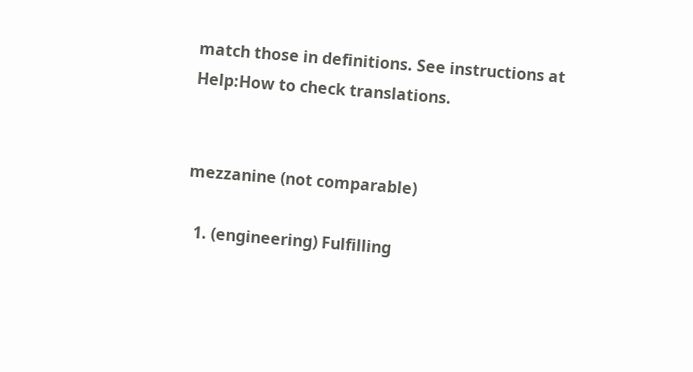match those in definitions. See instructions at Help:How to check translations.


mezzanine (not comparable)

  1. (engineering) Fulfilling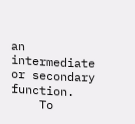an intermediate or secondary function.
    To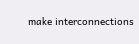make interconnections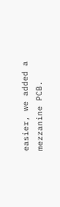easier, we added a mezzanine PCB.